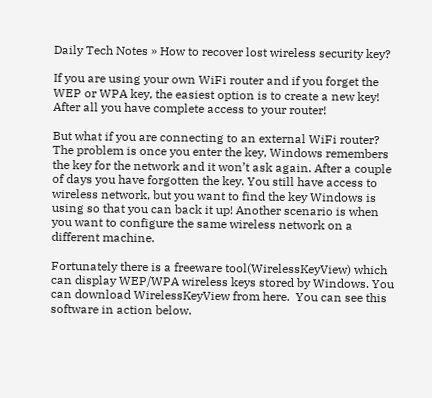Daily Tech Notes » How to recover lost wireless security key?

If you are using your own WiFi router and if you forget the WEP or WPA key, the easiest option is to create a new key! After all you have complete access to your router!

But what if you are connecting to an external WiFi router? The problem is once you enter the key, Windows remembers the key for the network and it won’t ask again. After a couple of days you have forgotten the key. You still have access to wireless network, but you want to find the key Windows is using so that you can back it up! Another scenario is when you want to configure the same wireless network on a different machine.

Fortunately there is a freeware tool(WirelessKeyView) which can display WEP/WPA wireless keys stored by Windows. You can download WirelessKeyView from here.  You can see this software in action below.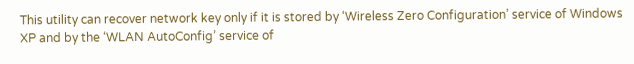This utility can recover network key only if it is stored by ‘Wireless Zero Configuration’ service of Windows XP and by the ‘WLAN AutoConfig’ service of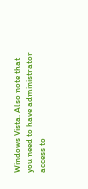Windows Vista. Also note that you need to have administrator access to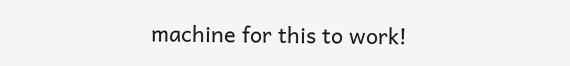machine for this to work!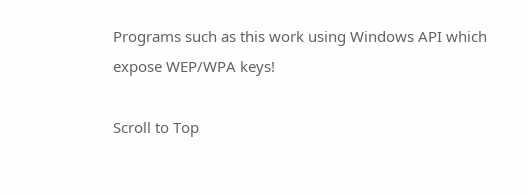Programs such as this work using Windows API which expose WEP/WPA keys!

Scroll to Top